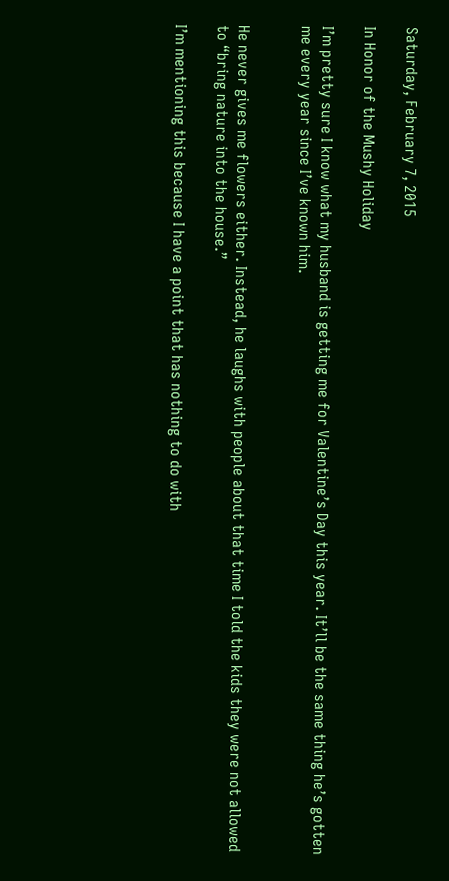Saturday, February 7, 2015

In Honor of the Mushy Holiday

I’m pretty sure I know what my husband is getting me for Valentine’s Day this year. It’ll be the same thing he’s gotten me every year since I’ve known him.


He never gives me flowers either. Instead, he laughs with people about that time I told the kids they were not allowed to “bring nature into the house.”

I’m mentioning this because I have a point that has nothing to do with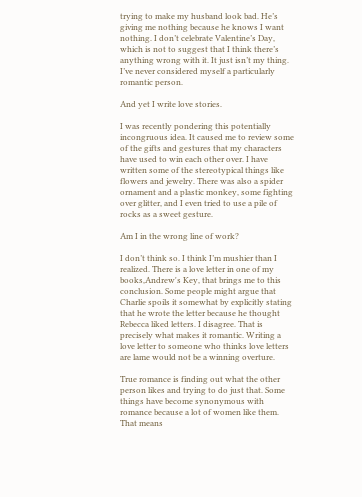trying to make my husband look bad. He’s giving me nothing because he knows I want nothing. I don’t celebrate Valentine’s Day, which is not to suggest that I think there’s anything wrong with it. It just isn’t my thing. I’ve never considered myself a particularly romantic person.

And yet I write love stories.

I was recently pondering this potentially incongruous idea. It caused me to review some of the gifts and gestures that my characters have used to win each other over. I have written some of the stereotypical things like flowers and jewelry. There was also a spider ornament and a plastic monkey, some fighting over glitter, and I even tried to use a pile of rocks as a sweet gesture.

Am I in the wrong line of work?

I don’t think so. I think I’m mushier than I realized. There is a love letter in one of my books,Andrew's Key, that brings me to this conclusion. Some people might argue that Charlie spoils it somewhat by explicitly stating that he wrote the letter because he thought Rebecca liked letters. I disagree. That is precisely what makes it romantic. Writing a love letter to someone who thinks love letters are lame would not be a winning overture.

True romance is finding out what the other person likes and trying to do just that. Some things have become synonymous with romance because a lot of women like them. That means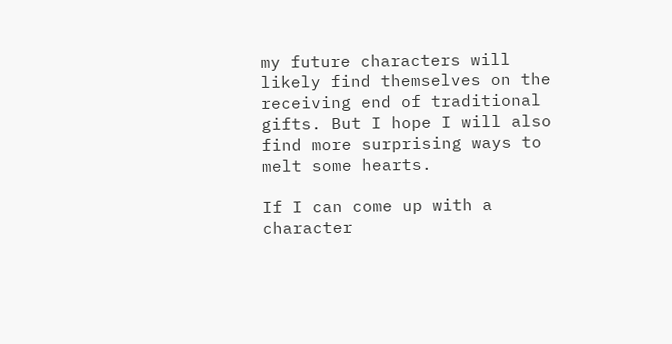my future characters will likely find themselves on the receiving end of traditional gifts. But I hope I will also find more surprising ways to melt some hearts.

If I can come up with a character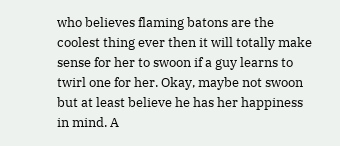who believes flaming batons are the coolest thing ever then it will totally make sense for her to swoon if a guy learns to twirl one for her. Okay, maybe not swoon but at least believe he has her happiness in mind. A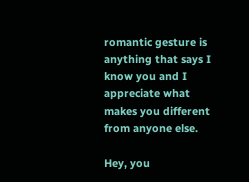romantic gesture is anything that says I know you and I appreciate what makes you different from anyone else.

Hey, you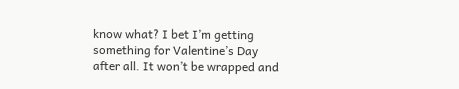know what? I bet I’m getting something for Valentine’s Day after all. It won’t be wrapped and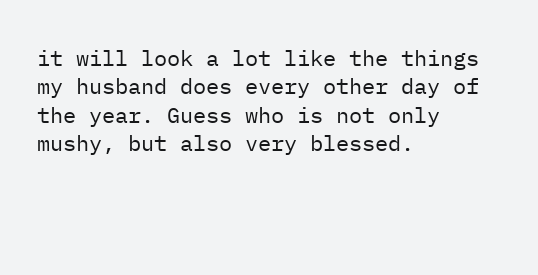it will look a lot like the things my husband does every other day of the year. Guess who is not only mushy, but also very blessed.